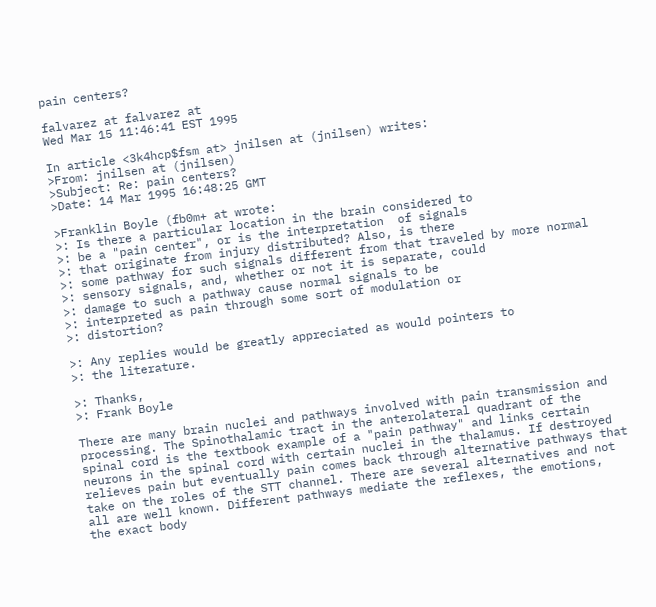pain centers?

falvarez at falvarez at
Wed Mar 15 11:46:41 EST 1995

In article <3k4hcp$fsm at> jnilsen at (jnilsen) writes:
>From: jnilsen at (jnilsen)
>Subject: Re: pain centers?
>Date: 14 Mar 1995 16:48:25 GMT

>Franklin Boyle (fb0m+ at wrote:
>: Is there a particular location in the brain considered to
>: be a "pain center", or is the interpretation  of signals
>: that originate from injury distributed? Also, is there
>: some pathway for such signals different from that traveled by more normal
>: sensory signals, and, whether or not it is separate, could
>: damage to such a pathway cause normal signals to be
>: interpreted as pain through some sort of modulation or
>: distortion?

>: Any replies would be greatly appreciated as would pointers to
>: the literature.

>: Thanks,
>: Frank Boyle

There are many brain nuclei and pathways involved with pain transmission and
processing. The Spinothalamic tract in the anterolateral quadrant of the
spinal cord is the textbook example of a "pain pathway" and links certain
neurons in the spinal cord with certain nuclei in the thalamus. If destroyed
relieves pain but eventually pain comes back through alternative pathways that
take on the roles of the STT channel. There are several alternatives and not
all are well known. Different pathways mediate the reflexes, the emotions,
the exact body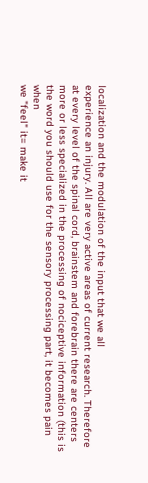localization and the modulation of the input that we all
experience an injury. All are very active areas of current research. Therefore
at every level of the spinal cord, brainstem and forebrain there are centers
more or less specialized in the processing of nociceptive information (this is
the word you should use for the sensory processing part, it becomes pain when
we "feel" it= make it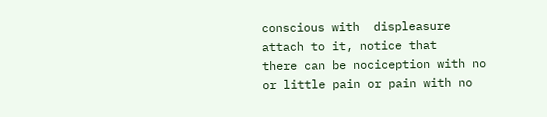conscious with  displeasure attach to it, notice that
there can be nociception with no or little pain or pain with no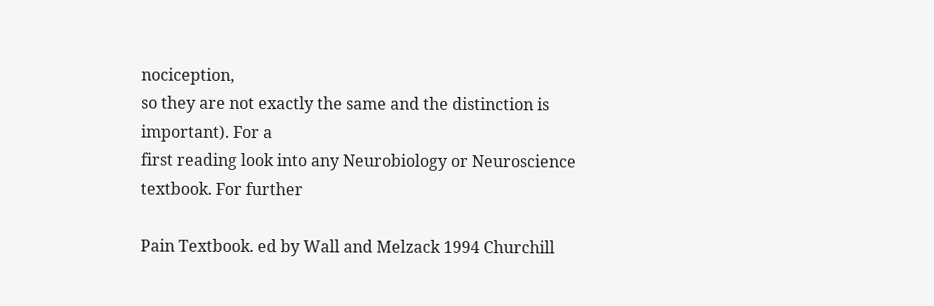nociception,
so they are not exactly the same and the distinction is important). For a
first reading look into any Neurobiology or Neuroscience textbook. For further

Pain Textbook. ed by Wall and Melzack 1994 Churchill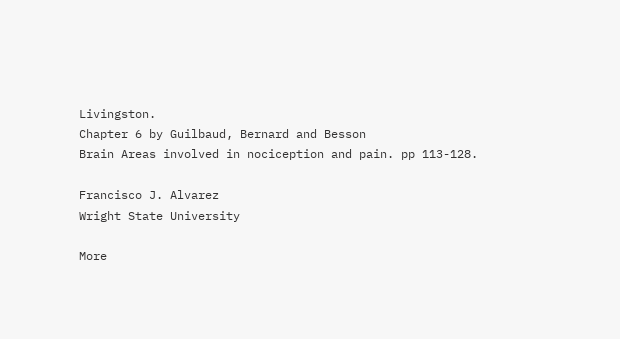Livingston.
Chapter 6 by Guilbaud, Bernard and Besson
Brain Areas involved in nociception and pain. pp 113-128.

Francisco J. Alvarez
Wright State University

More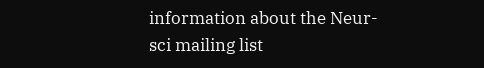information about the Neur-sci mailing list